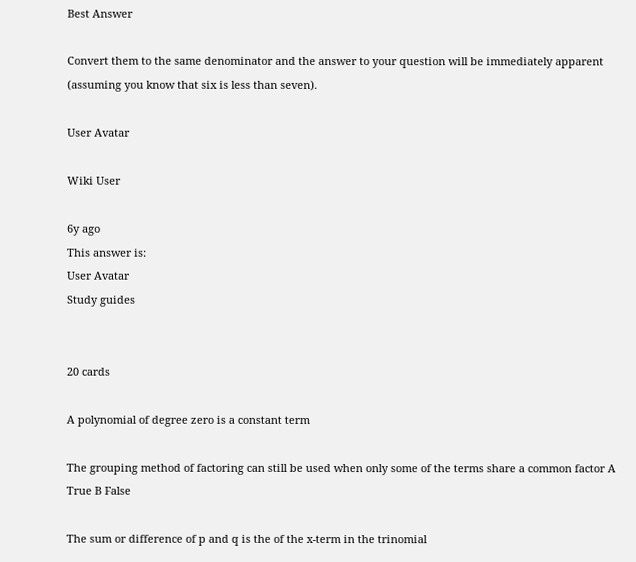Best Answer

Convert them to the same denominator and the answer to your question will be immediately apparent (assuming you know that six is less than seven).

User Avatar

Wiki User

6y ago
This answer is:
User Avatar
Study guides


20 cards

A polynomial of degree zero is a constant term

The grouping method of factoring can still be used when only some of the terms share a common factor A True B False

The sum or difference of p and q is the of the x-term in the trinomial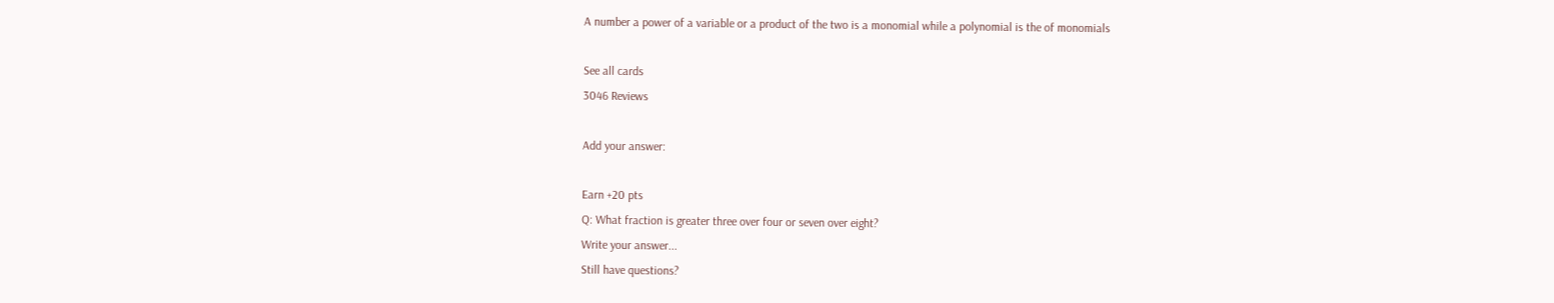A number a power of a variable or a product of the two is a monomial while a polynomial is the of monomials

See all cards
3046 Reviews

Add your answer:

Earn +20 pts
Q: What fraction is greater three over four or seven over eight?
Write your answer...
Still have questions?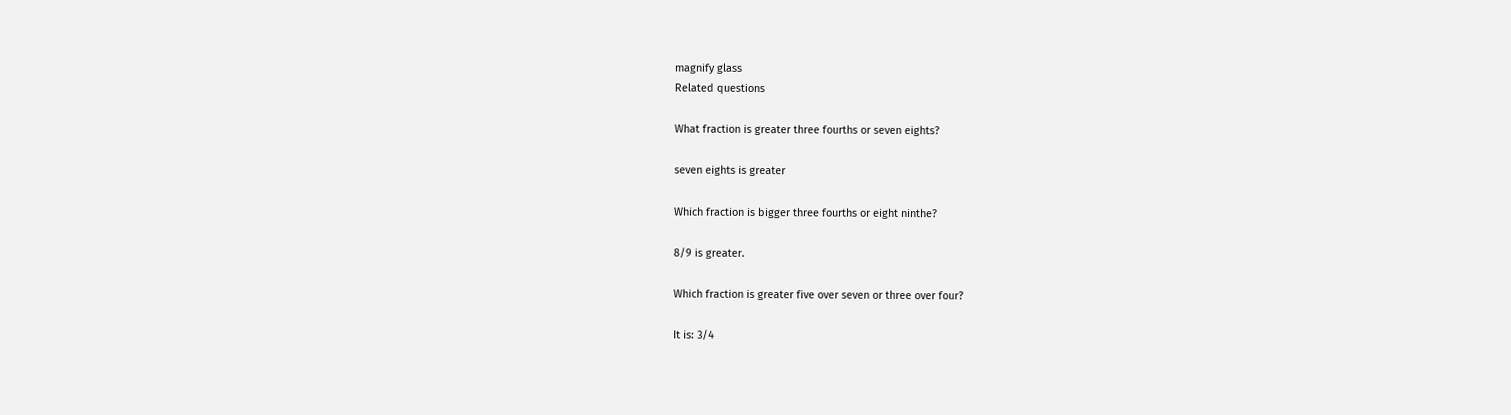magnify glass
Related questions

What fraction is greater three fourths or seven eights?

seven eights is greater

Which fraction is bigger three fourths or eight ninthe?

8/9 is greater.

Which fraction is greater five over seven or three over four?

It is: 3/4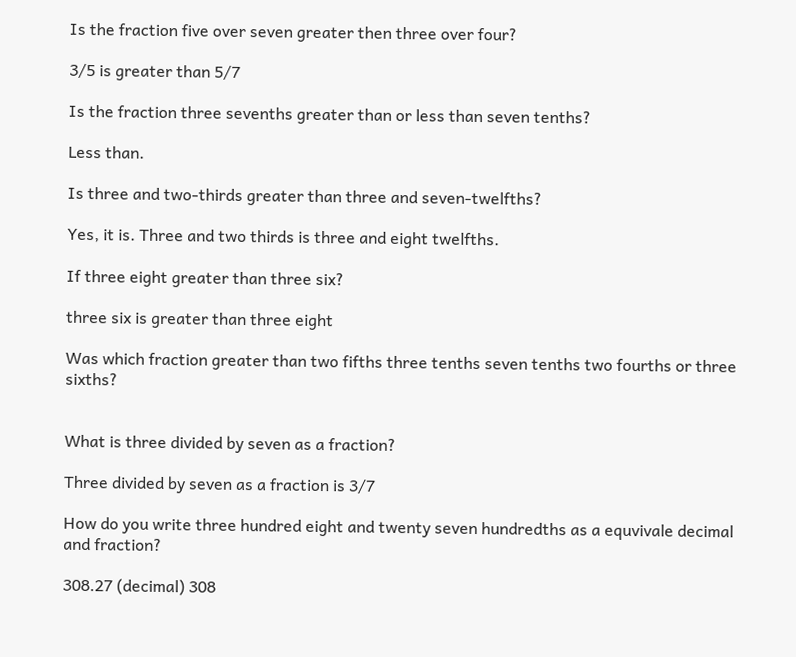Is the fraction five over seven greater then three over four?

3/5 is greater than 5/7

Is the fraction three sevenths greater than or less than seven tenths?

Less than.

Is three and two-thirds greater than three and seven-twelfths?

Yes, it is. Three and two thirds is three and eight twelfths.

If three eight greater than three six?

three six is greater than three eight

Was which fraction greater than two fifths three tenths seven tenths two fourths or three sixths?


What is three divided by seven as a fraction?

Three divided by seven as a fraction is 3/7

How do you write three hundred eight and twenty seven hundredths as a equvivale decimal and fraction?

308.27 (decimal) 308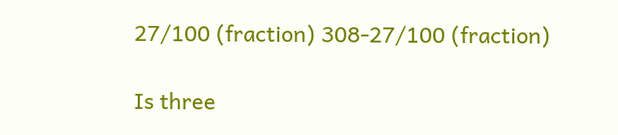27/100 (fraction) 308-27/100 (fraction)

Is three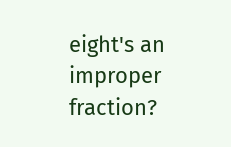eight's an improper fraction?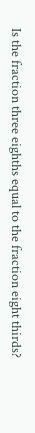Is the fraction three eighths equal to the fraction eight thirds?